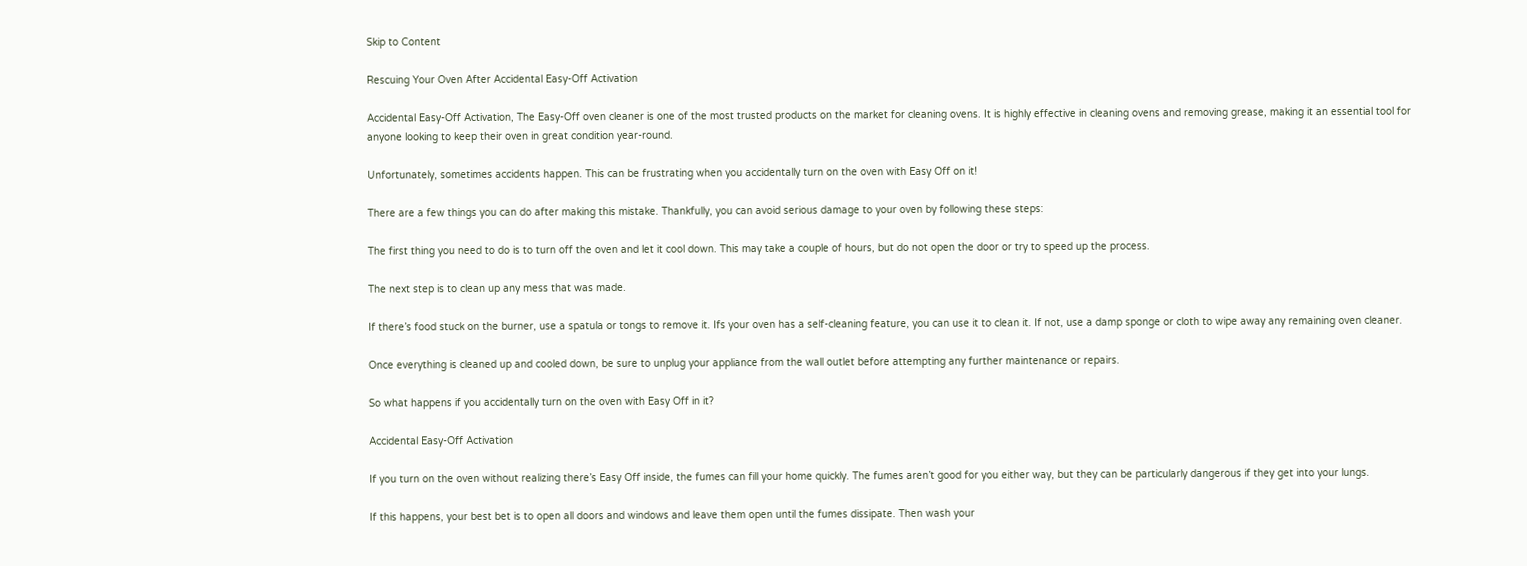Skip to Content

Rescuing Your Oven After Accidental Easy-Off Activation

Accidental Easy-Off Activation, The Easy-Off oven cleaner is one of the most trusted products on the market for cleaning ovens. It is highly effective in cleaning ovens and removing grease, making it an essential tool for anyone looking to keep their oven in great condition year-round.

Unfortunately, sometimes accidents happen. This can be frustrating when you accidentally turn on the oven with Easy Off on it!

There are a few things you can do after making this mistake. Thankfully, you can avoid serious damage to your oven by following these steps:

The first thing you need to do is to turn off the oven and let it cool down. This may take a couple of hours, but do not open the door or try to speed up the process.

The next step is to clean up any mess that was made.

If there’s food stuck on the burner, use a spatula or tongs to remove it. Ifs your oven has a self-cleaning feature, you can use it to clean it. If not, use a damp sponge or cloth to wipe away any remaining oven cleaner.

Once everything is cleaned up and cooled down, be sure to unplug your appliance from the wall outlet before attempting any further maintenance or repairs.

So what happens if you accidentally turn on the oven with Easy Off in it?

Accidental Easy-Off Activation

If you turn on the oven without realizing there’s Easy Off inside, the fumes can fill your home quickly. The fumes aren’t good for you either way, but they can be particularly dangerous if they get into your lungs.

If this happens, your best bet is to open all doors and windows and leave them open until the fumes dissipate. Then wash your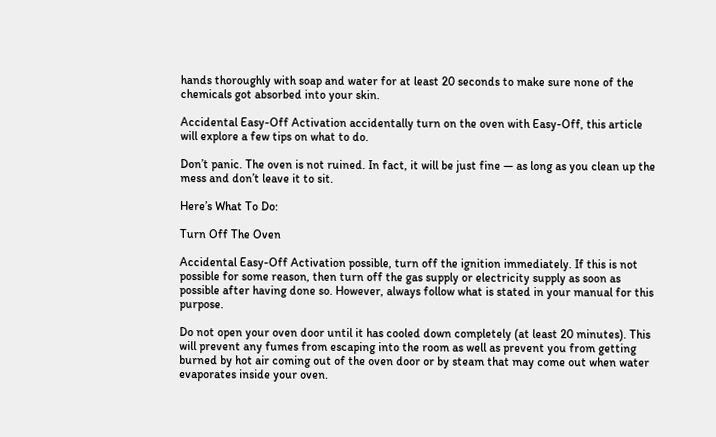hands thoroughly with soap and water for at least 20 seconds to make sure none of the chemicals got absorbed into your skin.

Accidental Easy-Off Activation accidentally turn on the oven with Easy-Off, this article will explore a few tips on what to do.

Don’t panic. The oven is not ruined. In fact, it will be just fine — as long as you clean up the mess and don’t leave it to sit.

Here’s What To Do:

Turn Off The Oven

Accidental Easy-Off Activation possible, turn off the ignition immediately. If this is not possible for some reason, then turn off the gas supply or electricity supply as soon as possible after having done so. However, always follow what is stated in your manual for this purpose.

Do not open your oven door until it has cooled down completely (at least 20 minutes). This will prevent any fumes from escaping into the room as well as prevent you from getting burned by hot air coming out of the oven door or by steam that may come out when water evaporates inside your oven.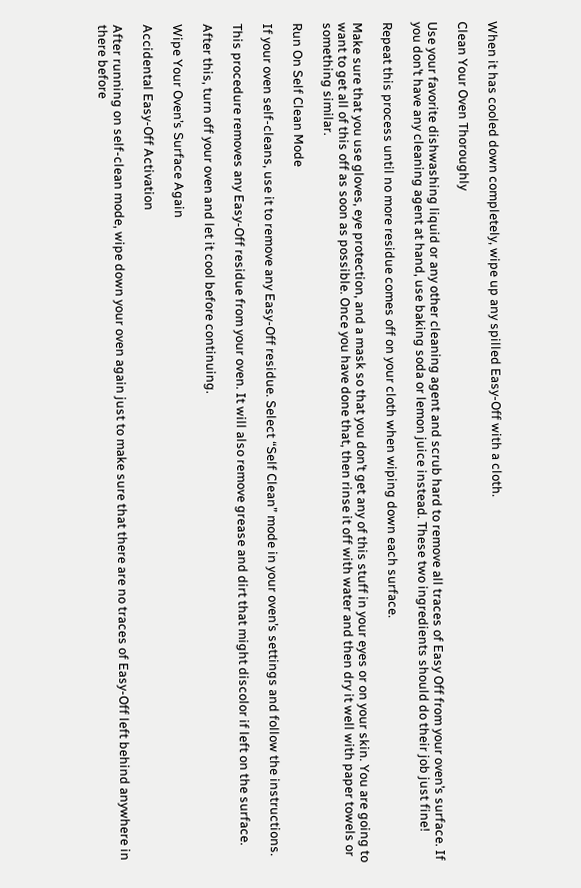When it has cooled down completely, wipe up any spilled Easy-Off with a cloth.

Clean Your Oven Thoroughly

Use your favorite dishwashing liquid or any other cleaning agent and scrub hard to remove all traces of Easy Off from your oven’s surface. If you don’t have any cleaning agent at hand, use baking soda or lemon juice instead. These two ingredients should do their job just fine!

Repeat this process until no more residue comes off on your cloth when wiping down each surface.

Make sure that you use gloves, eye protection, and a mask so that you don’t get any of this stuff in your eyes or on your skin. You are going to want to get all of this off as soon as possible. Once you have done that, then rinse it off with water and then dry it well with paper towels or something similar.

Run On Self Clean Mode

If your oven self-cleans, use it to remove any Easy-Off residue. Select “Self Clean” mode in your oven’s settings and follow the instructions.

This procedure removes any Easy-Off residue from your oven. It will also remove grease and dirt that might discolor if left on the surface.

After this, turn off your oven and let it cool before continuing.

Wipe Your Oven’s Surface Again

Accidental Easy-Off Activation

After running on self-clean mode, wipe down your oven again just to make sure that there are no traces of Easy-Off left behind anywhere in there before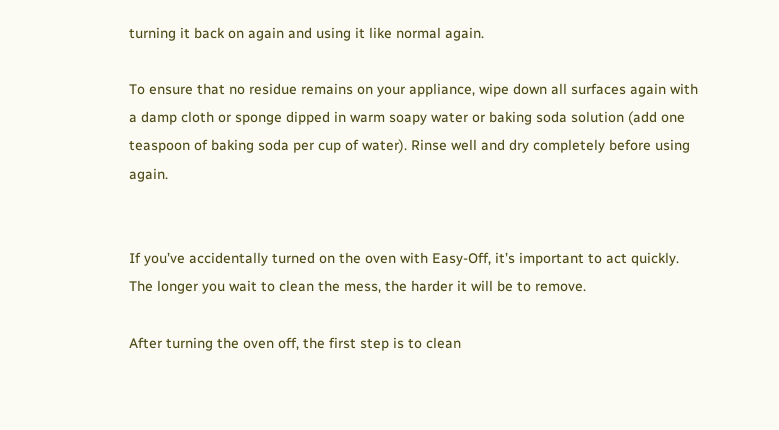turning it back on again and using it like normal again.

To ensure that no residue remains on your appliance, wipe down all surfaces again with a damp cloth or sponge dipped in warm soapy water or baking soda solution (add one teaspoon of baking soda per cup of water). Rinse well and dry completely before using again.


If you’ve accidentally turned on the oven with Easy-Off, it’s important to act quickly. The longer you wait to clean the mess, the harder it will be to remove.

After turning the oven off, the first step is to clean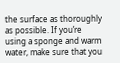the surface as thoroughly as possible. If you’re using a sponge and warm water, make sure that you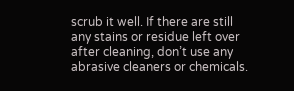scrub it well. If there are still any stains or residue left over after cleaning, don’t use any abrasive cleaners or chemicals.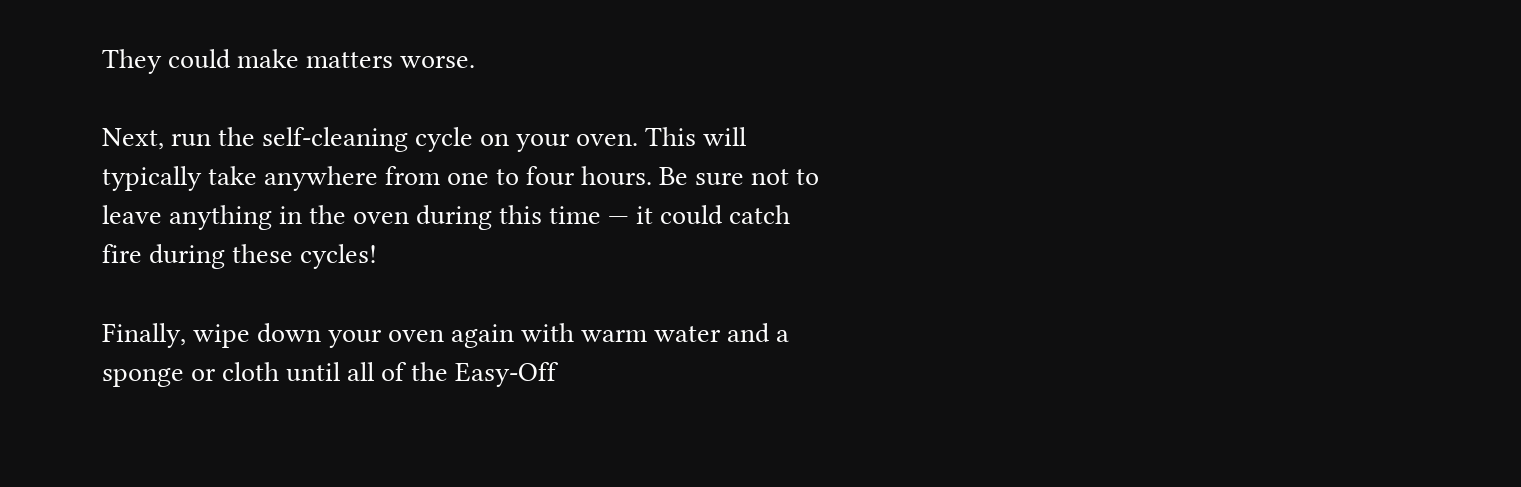They could make matters worse.

Next, run the self-cleaning cycle on your oven. This will typically take anywhere from one to four hours. Be sure not to leave anything in the oven during this time — it could catch fire during these cycles!

Finally, wipe down your oven again with warm water and a sponge or cloth until all of the Easy-Off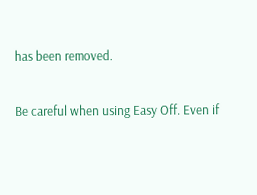has been removed.

Be careful when using Easy Off. Even if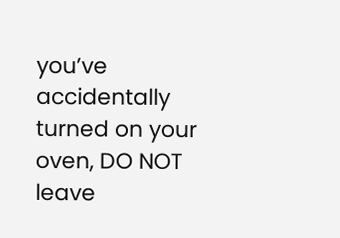you’ve accidentally turned on your oven, DO NOT leave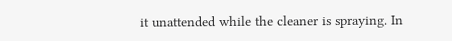it unattended while the cleaner is spraying. In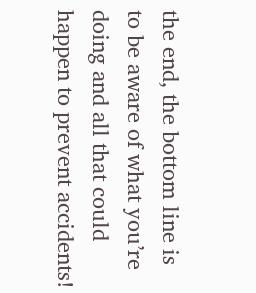the end, the bottom line is to be aware of what you’re doing and all that could happen to prevent accidents!